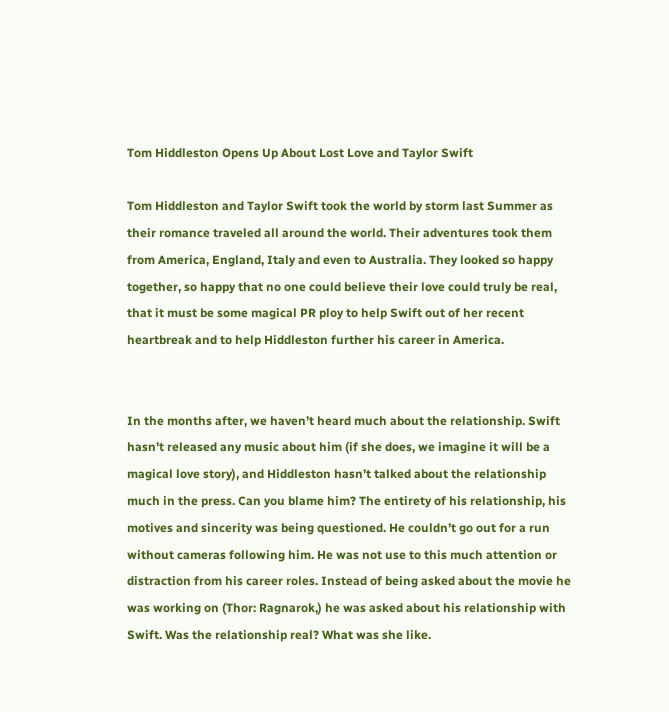Tom Hiddleston Opens Up About Lost Love and Taylor Swift

Tom Hiddleston and Taylor Swift took the world by storm last Summer as their romance traveled all around the world. Their adventures took them from America, England, Italy and even to Australia. They looked so happy together, so happy that no one could believe their love could truly be real, that it must be some magical PR ploy to help Swift out of her recent heartbreak and to help Hiddleston further his career in America.


In the months after, we haven’t heard much about the relationship. Swift hasn’t released any music about him (if she does, we imagine it will be a magical love story), and Hiddleston hasn’t talked about the relationship much in the press. Can you blame him? The entirety of his relationship, his motives and sincerity was being questioned. He couldn’t go out for a run without cameras following him. He was not use to this much attention or distraction from his career roles. Instead of being asked about the movie he was working on (Thor: Ragnarok,) he was asked about his relationship with Swift. Was the relationship real? What was she like.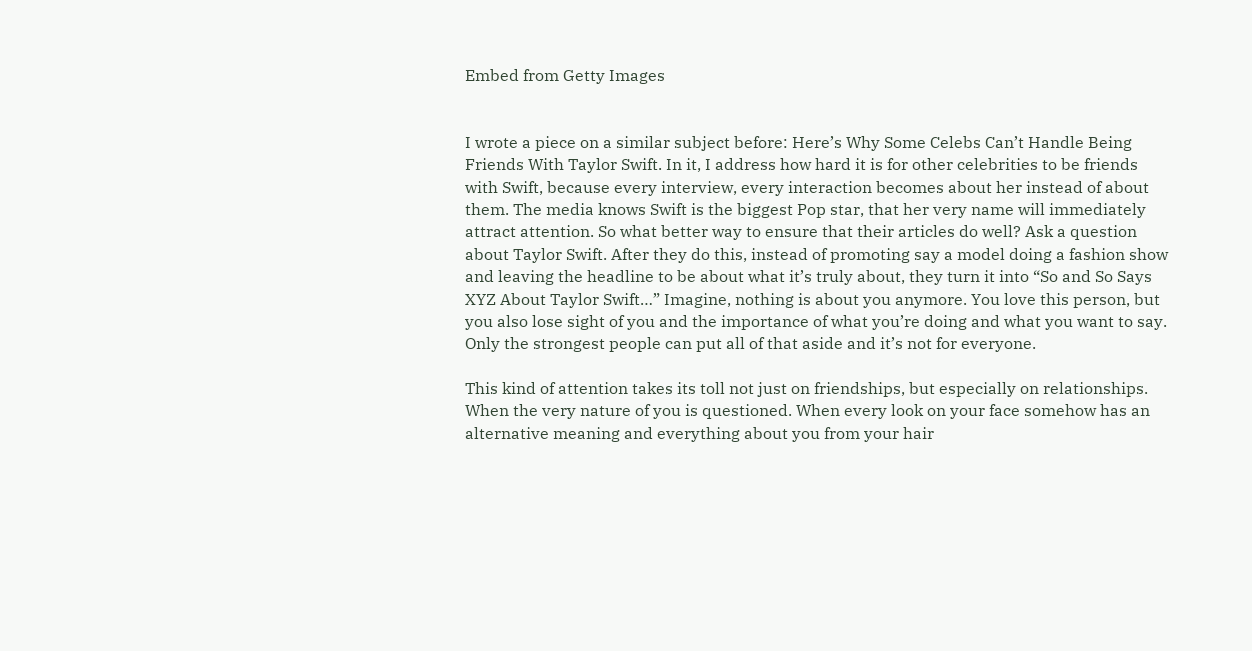Embed from Getty Images


I wrote a piece on a similar subject before: Here’s Why Some Celebs Can’t Handle Being Friends With Taylor Swift. In it, I address how hard it is for other celebrities to be friends with Swift, because every interview, every interaction becomes about her instead of about them. The media knows Swift is the biggest Pop star, that her very name will immediately attract attention. So what better way to ensure that their articles do well? Ask a question about Taylor Swift. After they do this, instead of promoting say a model doing a fashion show and leaving the headline to be about what it’s truly about, they turn it into “So and So Says XYZ About Taylor Swift…” Imagine, nothing is about you anymore. You love this person, but you also lose sight of you and the importance of what you’re doing and what you want to say. Only the strongest people can put all of that aside and it’s not for everyone.

This kind of attention takes its toll not just on friendships, but especially on relationships. When the very nature of you is questioned. When every look on your face somehow has an alternative meaning and everything about you from your hair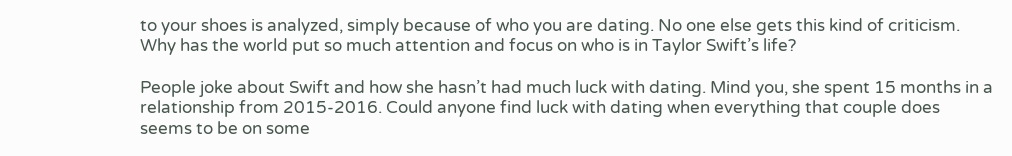to your shoes is analyzed, simply because of who you are dating. No one else gets this kind of criticism. Why has the world put so much attention and focus on who is in Taylor Swift’s life?

People joke about Swift and how she hasn’t had much luck with dating. Mind you, she spent 15 months in a relationship from 2015-2016. Could anyone find luck with dating when everything that couple does seems to be on some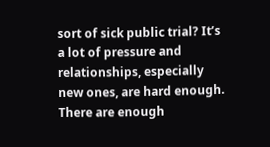sort of sick public trial? It’s a lot of pressure and relationships, especially new ones, are hard enough. There are enough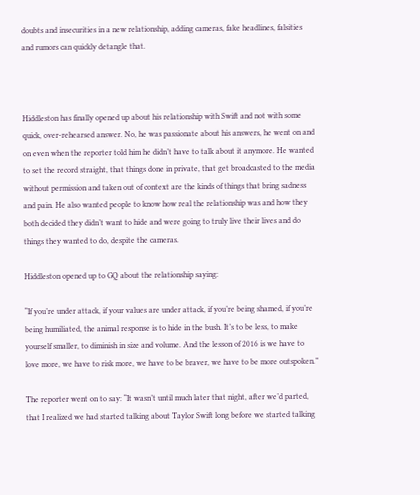doubts and insecurities in a new relationship, adding cameras, fake headlines, falsities and rumors can quickly detangle that.



Hiddleston has finally opened up about his relationship with Swift and not with some quick, over-rehearsed answer. No, he was passionate about his answers, he went on and on even when the reporter told him he didn’t have to talk about it anymore. He wanted to set the record straight, that things done in private, that get broadcasted to the media without permission and taken out of context are the kinds of things that bring sadness and pain. He also wanted people to know how real the relationship was and how they both decided they didn’t want to hide and were going to truly live their lives and do things they wanted to do, despite the cameras.

Hiddleston opened up to GQ about the relationship saying:

“If you’re under attack, if your values are under attack, if you’re being shamed, if you’re being humiliated, the animal response is to hide in the bush. It’s to be less, to make yourself smaller, to diminish in size and volume. And the lesson of 2016 is we have to love more, we have to risk more, we have to be braver, we have to be more outspoken.”

The reporter went on to say: “It wasn’t until much later that night, after we’d parted, that I realized we had started talking about Taylor Swift long before we started talking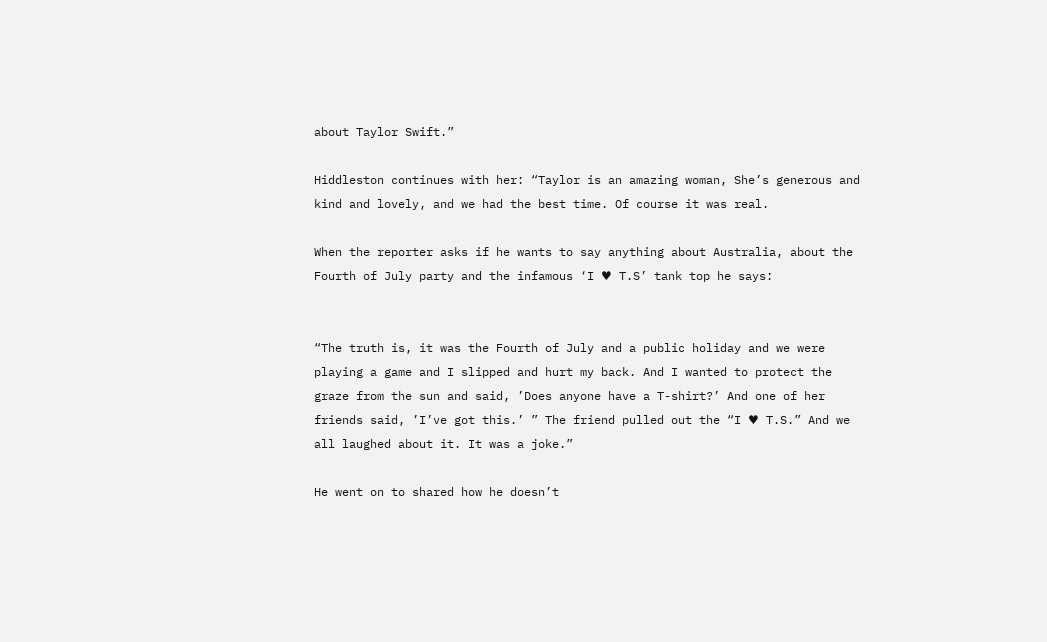about Taylor Swift.”

Hiddleston continues with her: “Taylor is an amazing woman, She’s generous and kind and lovely, and we had the best time. Of course it was real.

When the reporter asks if he wants to say anything about Australia, about the Fourth of July party and the infamous ‘I ♥ T.S’ tank top he says:


“The truth is, it was the Fourth of July and a public holiday and we were playing a game and I slipped and hurt my back. And I wanted to protect the graze from the sun and said, ’Does anyone have a T-shirt?’ And one of her friends said, ’I’ve got this.’ ” The friend pulled out the “I ♥ T.S.” And we all laughed about it. It was a joke.”

He went on to shared how he doesn’t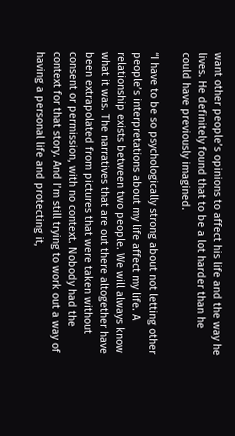want other people’s opinions to affect his life and the way he lives. He definitely found that to be a lot harder than he could have previously imagined.

“I have to be so psychologically strong about not letting other people’s interpretations about my life affect my life. A relationship exists between two people. We will always know what it was. The narratives that are out there altogether have been extrapolated from pictures that were taken without consent or permission, with no context. Nobody had the context for that story. And I’m still trying to work out a way of having a personal life and protecting it,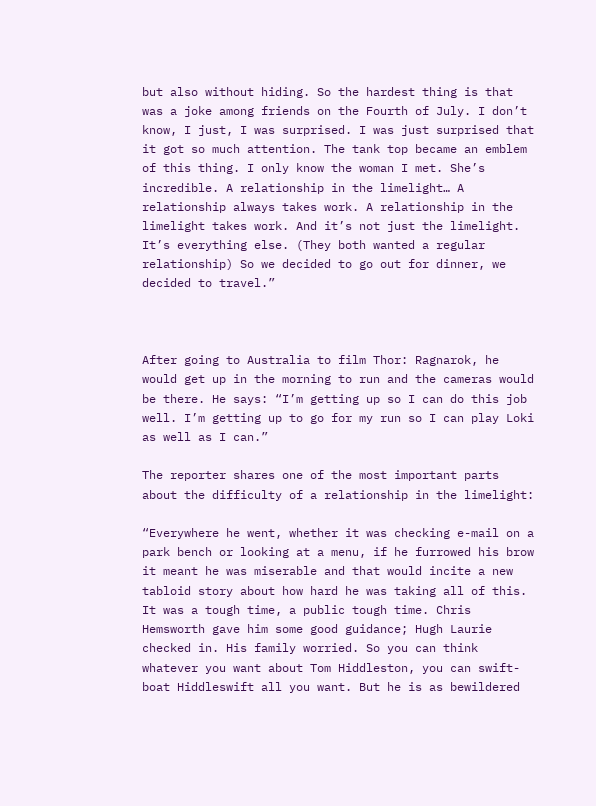but also without hiding. So the hardest thing is that was a joke among friends on the Fourth of July. I don’t know, I just, I was surprised. I was just surprised that it got so much attention. The tank top became an emblem of this thing. I only know the woman I met. She’s incredible. A relationship in the limelight… A relationship always takes work. A relationship in the limelight takes work. And it’s not just the limelight. It’s everything else. (They both wanted a regular relationship) So we decided to go out for dinner, we decided to travel.”



After going to Australia to film Thor: Ragnarok, he would get up in the morning to run and the cameras would be there. He says: “I’m getting up so I can do this job well. I’m getting up to go for my run so I can play Loki as well as I can.”

The reporter shares one of the most important parts about the difficulty of a relationship in the limelight:

“Everywhere he went, whether it was checking e-mail on a park bench or looking at a menu, if he furrowed his brow it meant he was miserable and that would incite a new tabloid story about how hard he was taking all of this. It was a tough time, a public tough time. Chris Hemsworth gave him some good guidance; Hugh Laurie checked in. His family worried. So you can think whatever you want about Tom Hiddleston, you can swift-boat Hiddleswift all you want. But he is as bewildered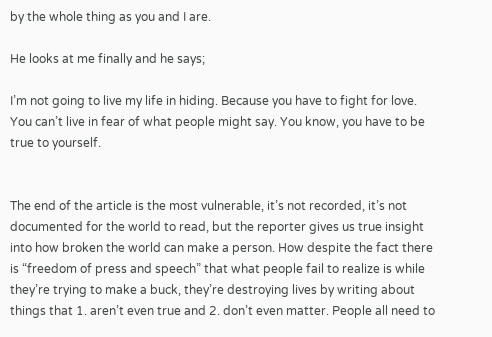by the whole thing as you and I are.

He looks at me finally and he says;

I’m not going to live my life in hiding. Because you have to fight for love. You can’t live in fear of what people might say. You know, you have to be true to yourself.


The end of the article is the most vulnerable, it’s not recorded, it’s not documented for the world to read, but the reporter gives us true insight into how broken the world can make a person. How despite the fact there is “freedom of press and speech” that what people fail to realize is while they’re trying to make a buck, they’re destroying lives by writing about things that 1. aren’t even true and 2. don’t even matter. People all need to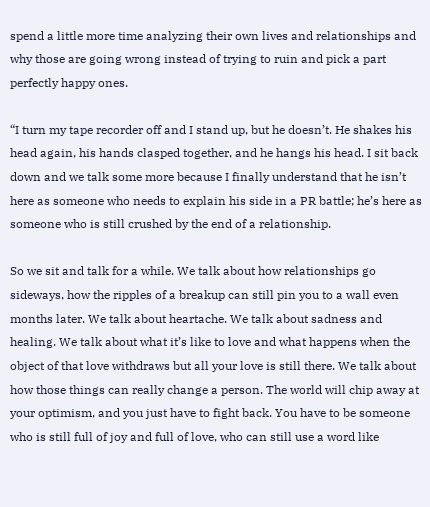spend a little more time analyzing their own lives and relationships and why those are going wrong instead of trying to ruin and pick a part perfectly happy ones.

“I turn my tape recorder off and I stand up, but he doesn’t. He shakes his head again, his hands clasped together, and he hangs his head. I sit back down and we talk some more because I finally understand that he isn’t here as someone who needs to explain his side in a PR battle; he’s here as someone who is still crushed by the end of a relationship.

So we sit and talk for a while. We talk about how relationships go sideways, how the ripples of a breakup can still pin you to a wall even months later. We talk about heartache. We talk about sadness and healing. We talk about what it’s like to love and what happens when the object of that love withdraws but all your love is still there. We talk about how those things can really change a person. The world will chip away at your optimism, and you just have to fight back. You have to be someone who is still full of joy and full of love, who can still use a word like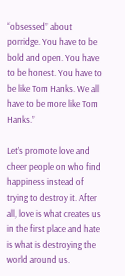“obsessed” about porridge. You have to be bold and open. You have to be honest. You have to be like Tom Hanks. We all have to be more like Tom Hanks.”

Let’s promote love and cheer people on who find happiness instead of trying to destroy it. After all, love is what creates us in the first place and hate is what is destroying the world around us.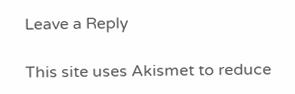Leave a Reply

This site uses Akismet to reduce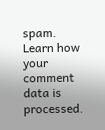spam. Learn how your comment data is processed.